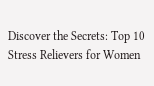Discover the Secrets: Top 10 Stress Relievers for Women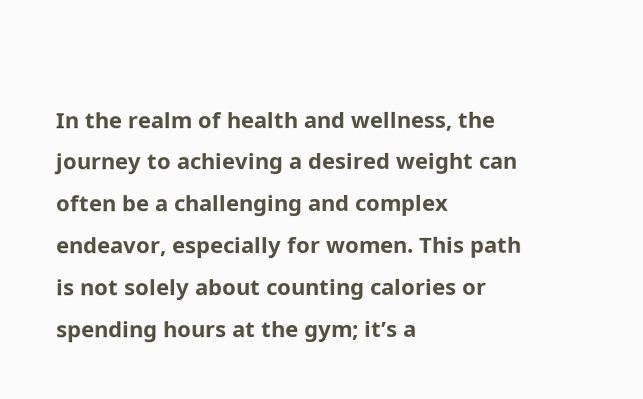In the realm of health and wellness, the journey to achieving a desired weight can often be a challenging and complex endeavor, especially for women. This path is not solely about counting calories or spending hours at the gym; it’s a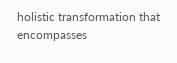holistic transformation that encompasses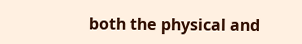both the physical and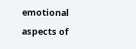emotional aspects of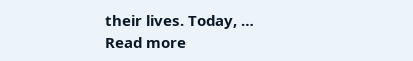their lives. Today, … Read more